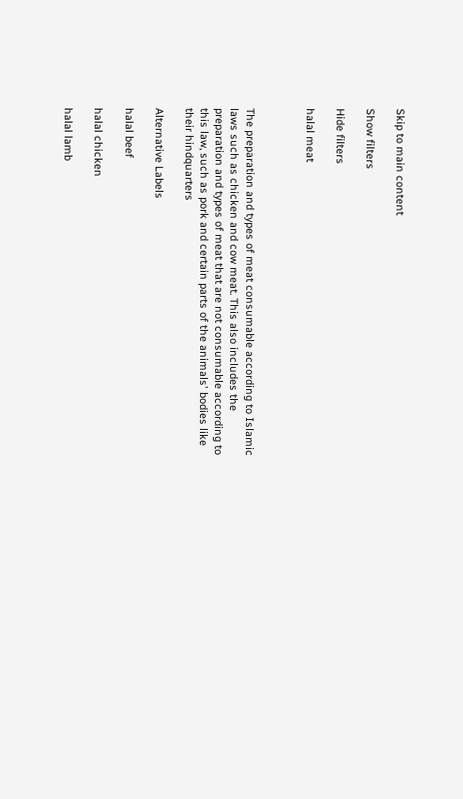Skip to main content

Show filters

Hide filters

halal meat



The preparation and types of meat consumable according to Islamic laws such as chicken and cow meat. This also includes the preparation and types of meat that are not consumable according to this law, such as pork and certain parts of the animals' bodies like their hindquarters

Alternative Labels

halal beef

halal chicken

halal lamb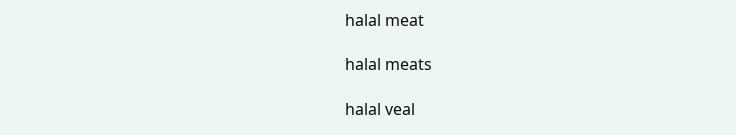halal meat

halal meats

halal veal